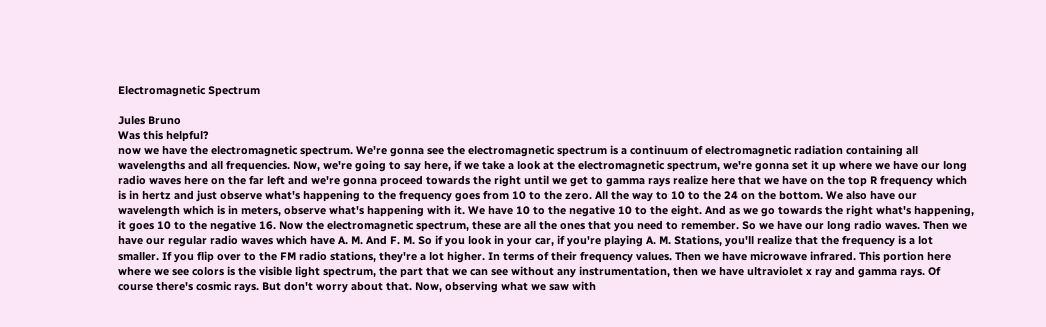Electromagnetic Spectrum

Jules Bruno
Was this helpful?
now we have the electromagnetic spectrum. We're gonna see the electromagnetic spectrum is a continuum of electromagnetic radiation containing all wavelengths and all frequencies. Now, we're going to say here, if we take a look at the electromagnetic spectrum, we're gonna set it up where we have our long radio waves here on the far left and we're gonna proceed towards the right until we get to gamma rays realize here that we have on the top R frequency which is in hertz and just observe what's happening to the frequency goes from 10 to the zero. All the way to 10 to the 24 on the bottom. We also have our wavelength which is in meters, observe what's happening with it. We have 10 to the negative 10 to the eight. And as we go towards the right what's happening, it goes 10 to the negative 16. Now the electromagnetic spectrum, these are all the ones that you need to remember. So we have our long radio waves. Then we have our regular radio waves which have A. M. And F. M. So if you look in your car, if you're playing A. M. Stations, you'll realize that the frequency is a lot smaller. If you flip over to the FM radio stations, they're a lot higher. In terms of their frequency values. Then we have microwave infrared. This portion here where we see colors is the visible light spectrum, the part that we can see without any instrumentation, then we have ultraviolet x ray and gamma rays. Of course there's cosmic rays. But don't worry about that. Now, observing what we saw with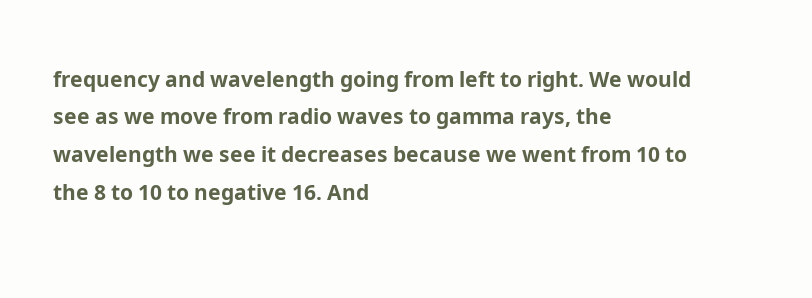frequency and wavelength going from left to right. We would see as we move from radio waves to gamma rays, the wavelength we see it decreases because we went from 10 to the 8 to 10 to negative 16. And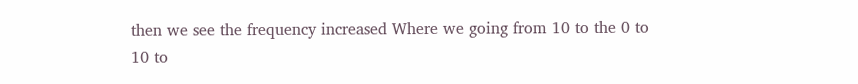then we see the frequency increased Where we going from 10 to the 0 to 10 to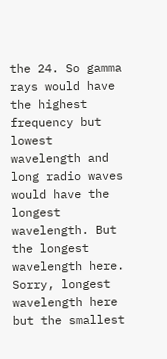the 24. So gamma rays would have the highest frequency but lowest wavelength and long radio waves would have the longest wavelength. But the longest wavelength here. Sorry, longest wavelength here but the smallest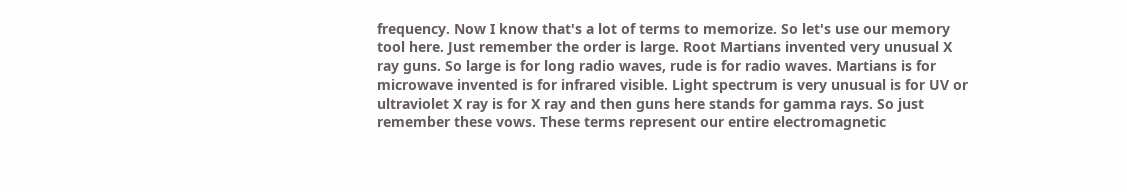frequency. Now I know that's a lot of terms to memorize. So let's use our memory tool here. Just remember the order is large. Root Martians invented very unusual X ray guns. So large is for long radio waves, rude is for radio waves. Martians is for microwave invented is for infrared visible. Light spectrum is very unusual is for UV or ultraviolet X ray is for X ray and then guns here stands for gamma rays. So just remember these vows. These terms represent our entire electromagnetic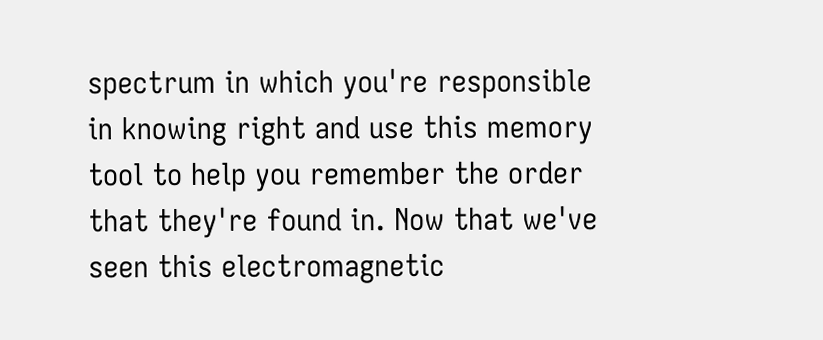spectrum in which you're responsible in knowing right and use this memory tool to help you remember the order that they're found in. Now that we've seen this electromagnetic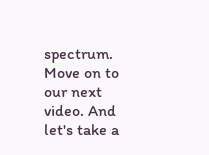spectrum. Move on to our next video. And let's take a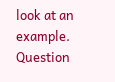look at an example. Question